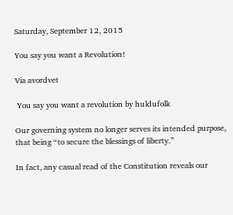Saturday, September 12, 2015

You say you want a Revolution!

Via avordvet

 You say you want a revolution by huldufolk

Our governing system no longer serves its intended purpose, that being “to secure the blessings of liberty.”

In fact, any casual read of the Constitution reveals our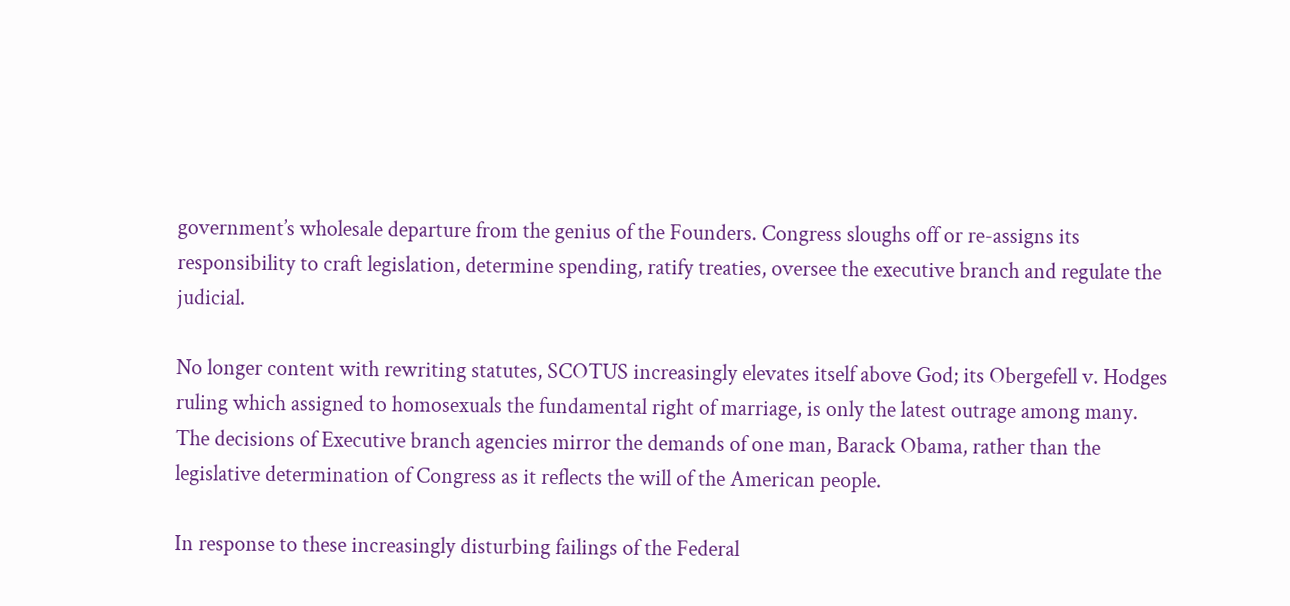government’s wholesale departure from the genius of the Founders. Congress sloughs off or re-assigns its responsibility to craft legislation, determine spending, ratify treaties, oversee the executive branch and regulate the judicial.

No longer content with rewriting statutes, SCOTUS increasingly elevates itself above God; its Obergefell v. Hodges ruling which assigned to homosexuals the fundamental right of marriage, is only the latest outrage among many.
The decisions of Executive branch agencies mirror the demands of one man, Barack Obama, rather than the legislative determination of Congress as it reflects the will of the American people.

In response to these increasingly disturbing failings of the Federal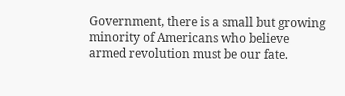Government, there is a small but growing minority of Americans who believe armed revolution must be our fate.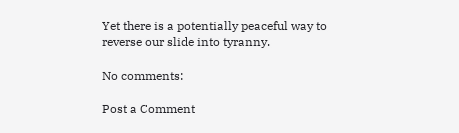Yet there is a potentially peaceful way to reverse our slide into tyranny.

No comments:

Post a Comment